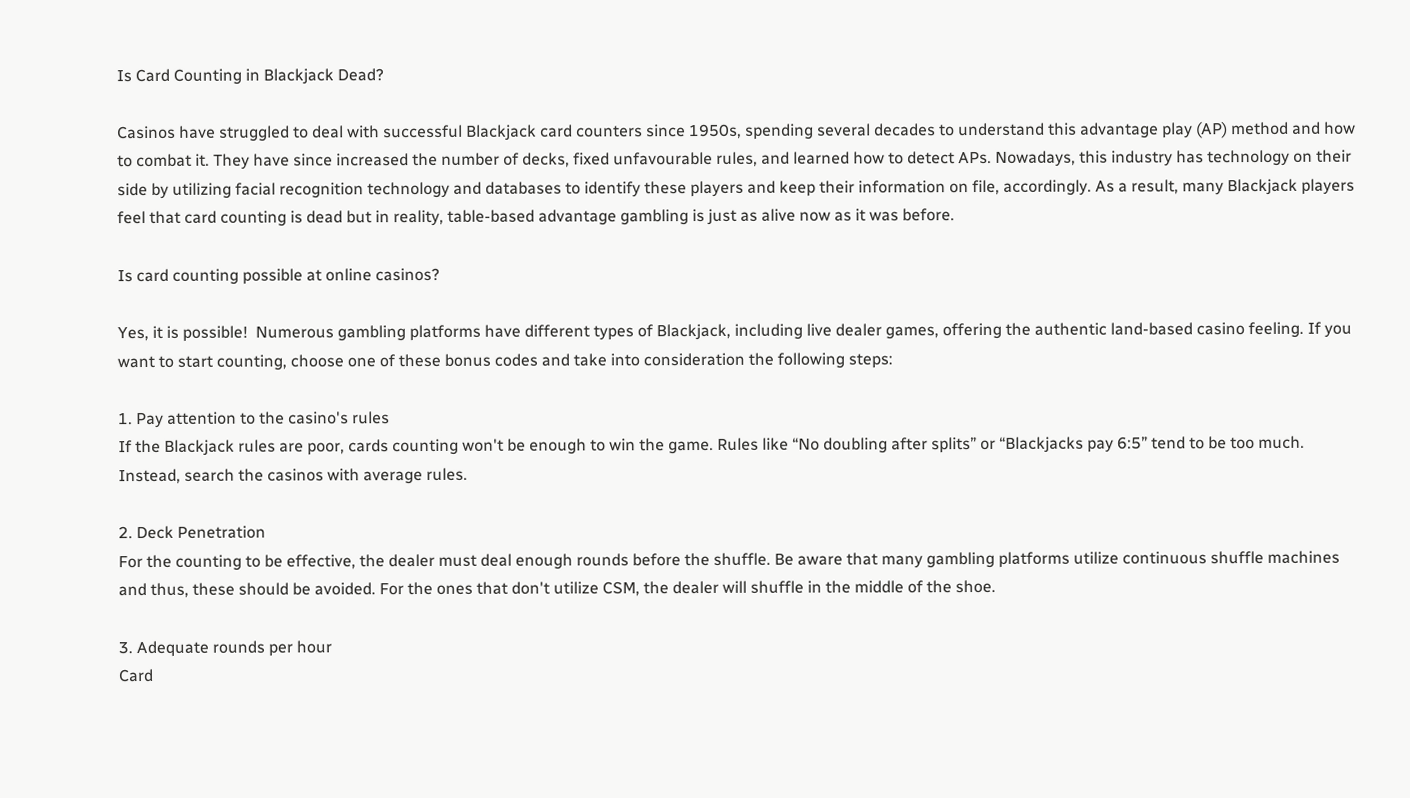Is Card Counting in Blackjack Dead?

Casinos have struggled to deal with successful Blackjack card counters since 1950s, spending several decades to understand this advantage play (AP) method and how to combat it. They have since increased the number of decks, fixed unfavourable rules, and learned how to detect APs. Nowadays, this industry has technology on their side by utilizing facial recognition technology and databases to identify these players and keep their information on file, accordingly. As a result, many Blackjack players feel that card counting is dead but in reality, table-based advantage gambling is just as alive now as it was before.

Is card counting possible at online casinos?

Yes, it is possible!  Numerous gambling platforms have different types of Blackjack, including live dealer games, offering the authentic land-based casino feeling. If you want to start counting, choose one of these bonus codes and take into consideration the following steps:

1. Pay attention to the casino's rules
If the Blackjack rules are poor, cards counting won't be enough to win the game. Rules like “No doubling after splits” or “Blackjacks pay 6:5” tend to be too much. Instead, search the casinos with average rules.

2. Deck Penetration
For the counting to be effective, the dealer must deal enough rounds before the shuffle. Be aware that many gambling platforms utilize continuous shuffle machines and thus, these should be avoided. For the ones that don't utilize CSM, the dealer will shuffle in the middle of the shoe.

3. Adequate rounds per hour
Card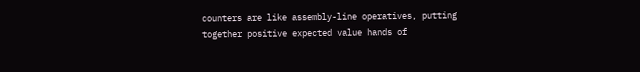counters are like assembly-line operatives, putting together positive expected value hands of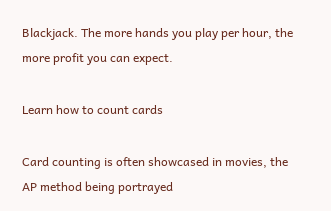Blackjack. The more hands you play per hour, the more profit you can expect.

Learn how to count cards

Card counting is often showcased in movies, the AP method being portrayed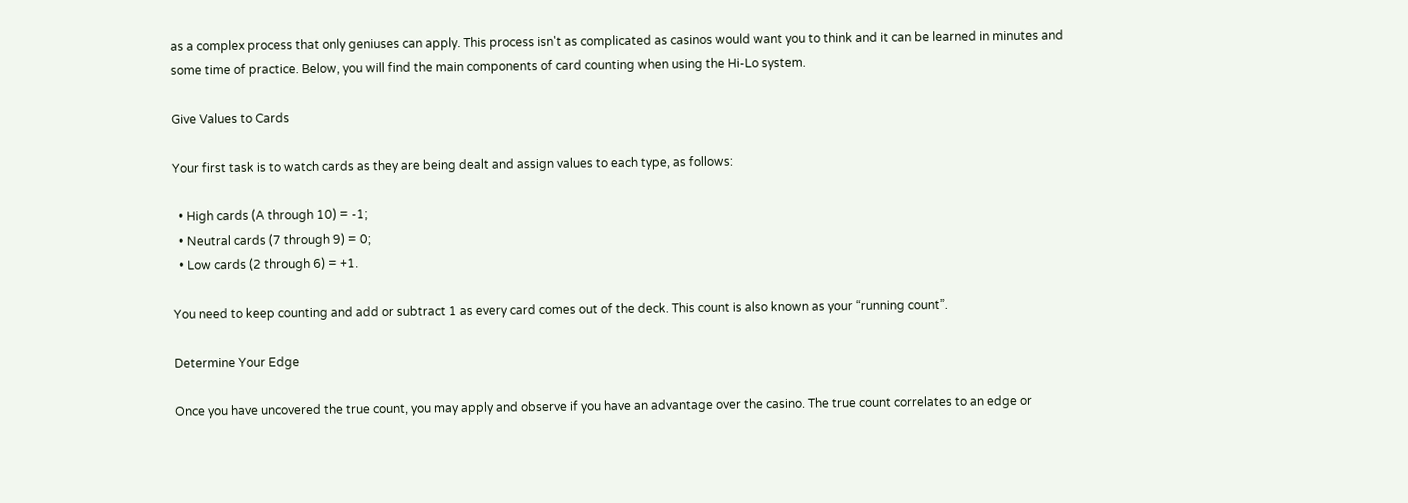as a complex process that only geniuses can apply. This process isn't as complicated as casinos would want you to think and it can be learned in minutes and some time of practice. Below, you will find the main components of card counting when using the Hi-Lo system.

Give Values to Cards

Your first task is to watch cards as they are being dealt and assign values to each type, as follows:

  • High cards (A through 10) = -1;
  • Neutral cards (7 through 9) = 0;
  • Low cards (2 through 6) = +1.

You need to keep counting and add or subtract 1 as every card comes out of the deck. This count is also known as your “running count”.

Determine Your Edge

Once you have uncovered the true count, you may apply and observe if you have an advantage over the casino. The true count correlates to an edge or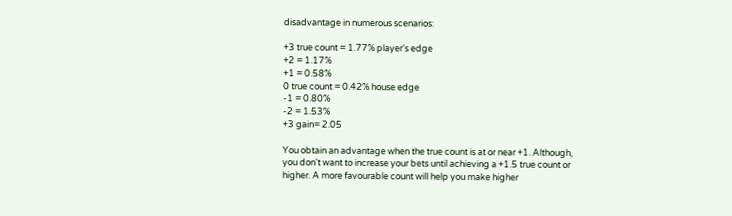disadvantage in numerous scenarios:

+3 true count = 1.77% player's edge
+2 = 1.17%
+1 = 0.58%
0 true count = 0.42% house edge
-1 = 0.80%
-2 = 1.53%
+3 gain= 2.05

You obtain an advantage when the true count is at or near +1. Although, you don't want to increase your bets until achieving a +1.5 true count or higher. A more favourable count will help you make higher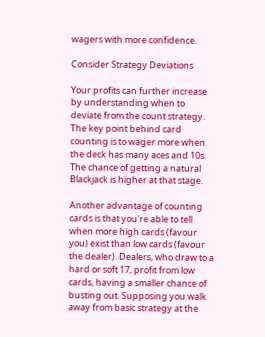wagers with more confidence.

Consider Strategy Deviations

Your profits can further increase by understanding when to deviate from the count strategy. The key point behind card counting is to wager more when the deck has many aces and 10s. The chance of getting a natural Blackjack is higher at that stage.

Another advantage of counting cards is that you're able to tell when more high cards (favour you) exist than low cards (favour the dealer). Dealers, who draw to a hard or soft 17, profit from low cards, having a smaller chance of busting out. Supposing you walk away from basic strategy at the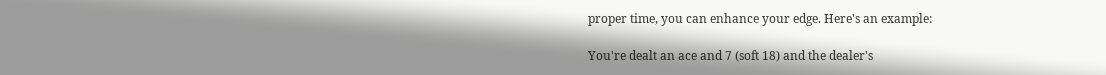proper time, you can enhance your edge. Here's an example:

You're dealt an ace and 7 (soft 18) and the dealer's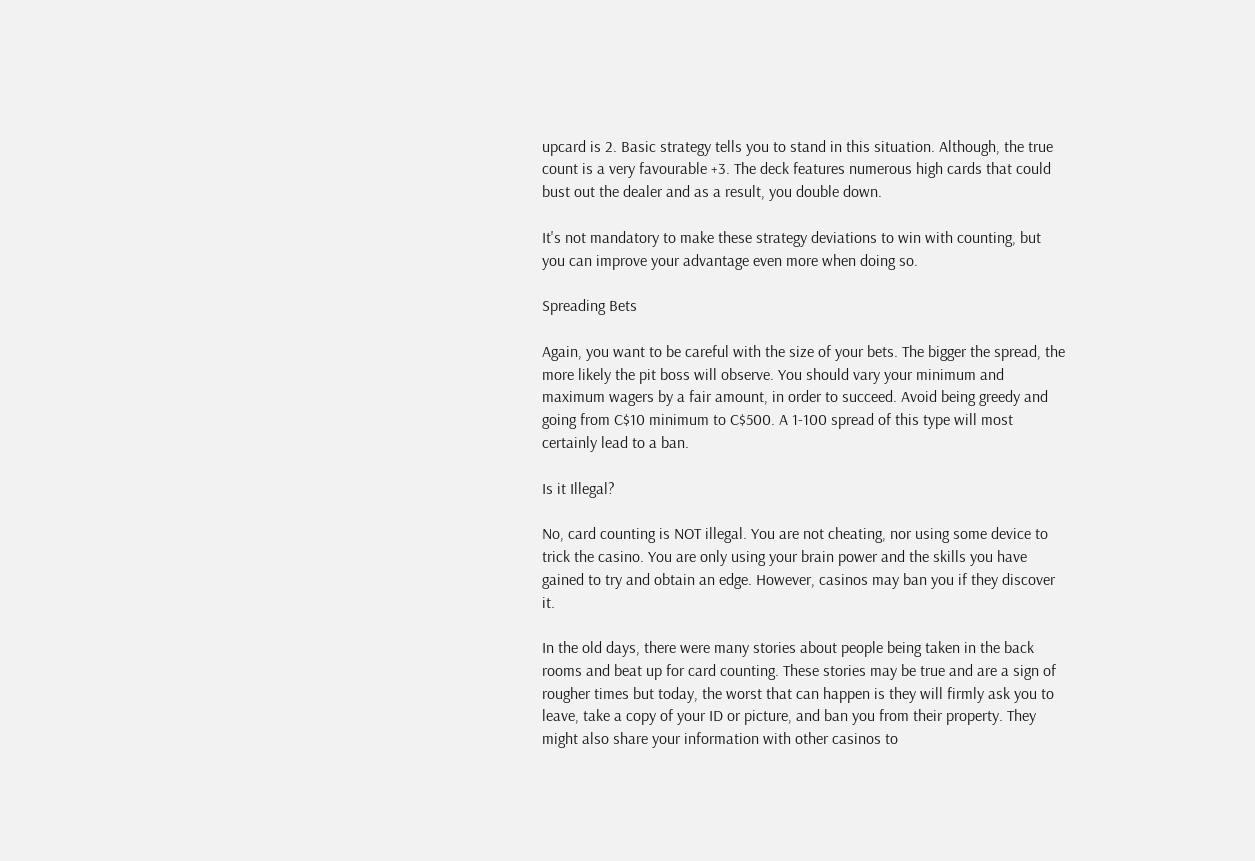upcard is 2. Basic strategy tells you to stand in this situation. Although, the true count is a very favourable +3. The deck features numerous high cards that could bust out the dealer and as a result, you double down.

It's not mandatory to make these strategy deviations to win with counting, but you can improve your advantage even more when doing so.

Spreading Bets

Again, you want to be careful with the size of your bets. The bigger the spread, the more likely the pit boss will observe. You should vary your minimum and maximum wagers by a fair amount, in order to succeed. Avoid being greedy and going from C$10 minimum to C$500. A 1-100 spread of this type will most certainly lead to a ban.

Is it Illegal?

No, card counting is NOT illegal. You are not cheating, nor using some device to trick the casino. You are only using your brain power and the skills you have gained to try and obtain an edge. However, casinos may ban you if they discover it.

In the old days, there were many stories about people being taken in the back rooms and beat up for card counting. These stories may be true and are a sign of rougher times but today, the worst that can happen is they will firmly ask you to leave, take a copy of your ID or picture, and ban you from their property. They might also share your information with other casinos to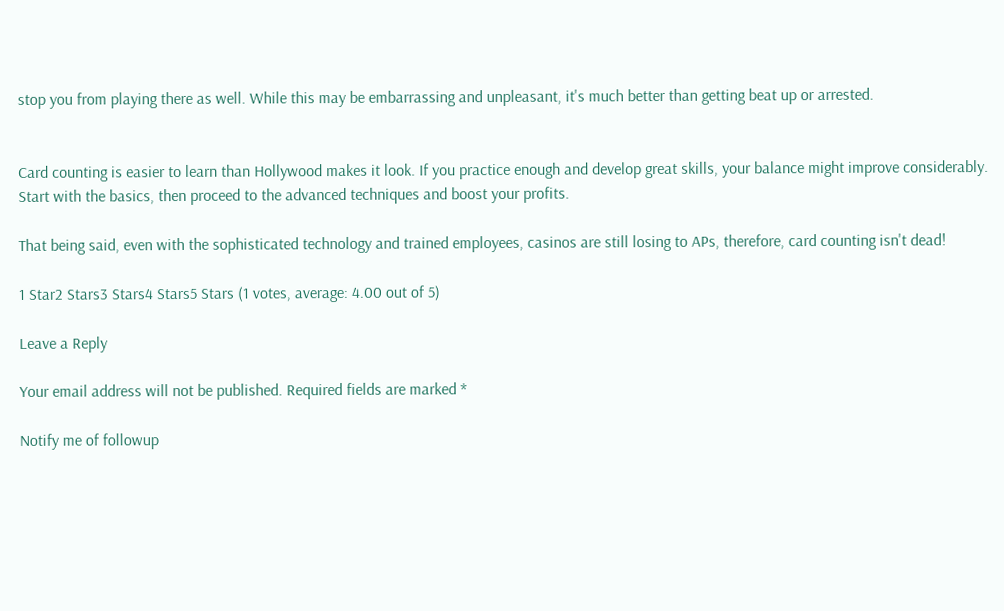stop you from playing there as well. While this may be embarrassing and unpleasant, it's much better than getting beat up or arrested.


Card counting is easier to learn than Hollywood makes it look. If you practice enough and develop great skills, your balance might improve considerably. Start with the basics, then proceed to the advanced techniques and boost your profits.

That being said, even with the sophisticated technology and trained employees, casinos are still losing to APs, therefore, card counting isn't dead!

1 Star2 Stars3 Stars4 Stars5 Stars (1 votes, average: 4.00 out of 5)

Leave a Reply

Your email address will not be published. Required fields are marked *

Notify me of followup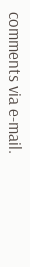comments via e-mail.